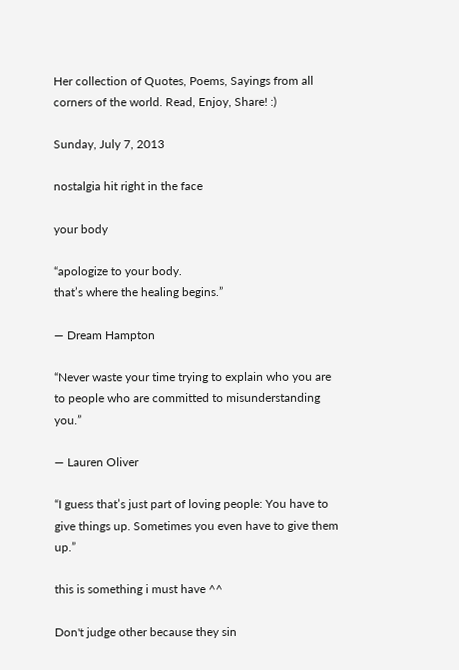Her collection of Quotes, Poems, Sayings from all corners of the world. Read, Enjoy, Share! :)

Sunday, July 7, 2013

nostalgia hit right in the face

your body

“apologize to your body.
that’s where the healing begins.”

— Dream Hampton

“Never waste your time trying to explain who you are to people who are committed to misunderstanding you.”

— Lauren Oliver

“I guess that’s just part of loving people: You have to give things up. Sometimes you even have to give them up.”

this is something i must have ^^

Don't judge other because they sin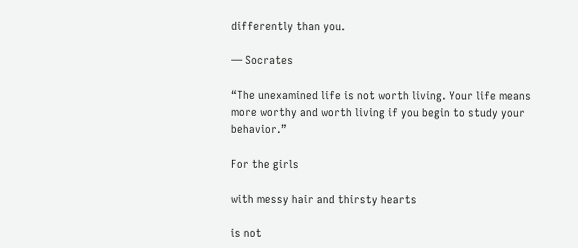differently than you.

— Socrates

“The unexamined life is not worth living. Your life means more worthy and worth living if you begin to study your behavior.”

For the girls

with messy hair and thirsty hearts

is not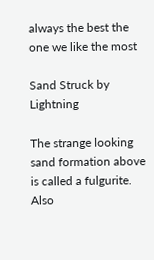always the best the one we like the most

Sand Struck by Lightning

The strange looking sand formation above is called a fulgurite. Also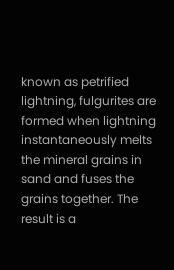known as petrified lightning, fulgurites are formed when lightning instantaneously melts the mineral grains in sand and fuses the grains together. The result is a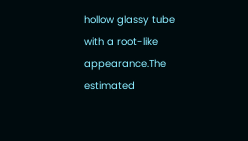hollow glassy tube with a root-like appearance.The estimated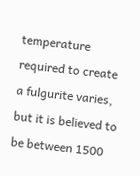temperature required to create a fulgurite varies, but it is believed to be between 1500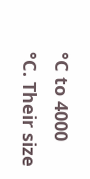°C to 4000 °C. Their size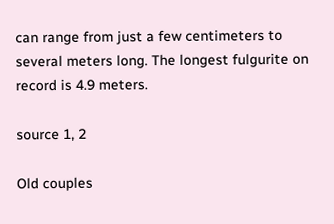can range from just a few centimeters to several meters long. The longest fulgurite on record is 4.9 meters.

source 1, 2

Old couples